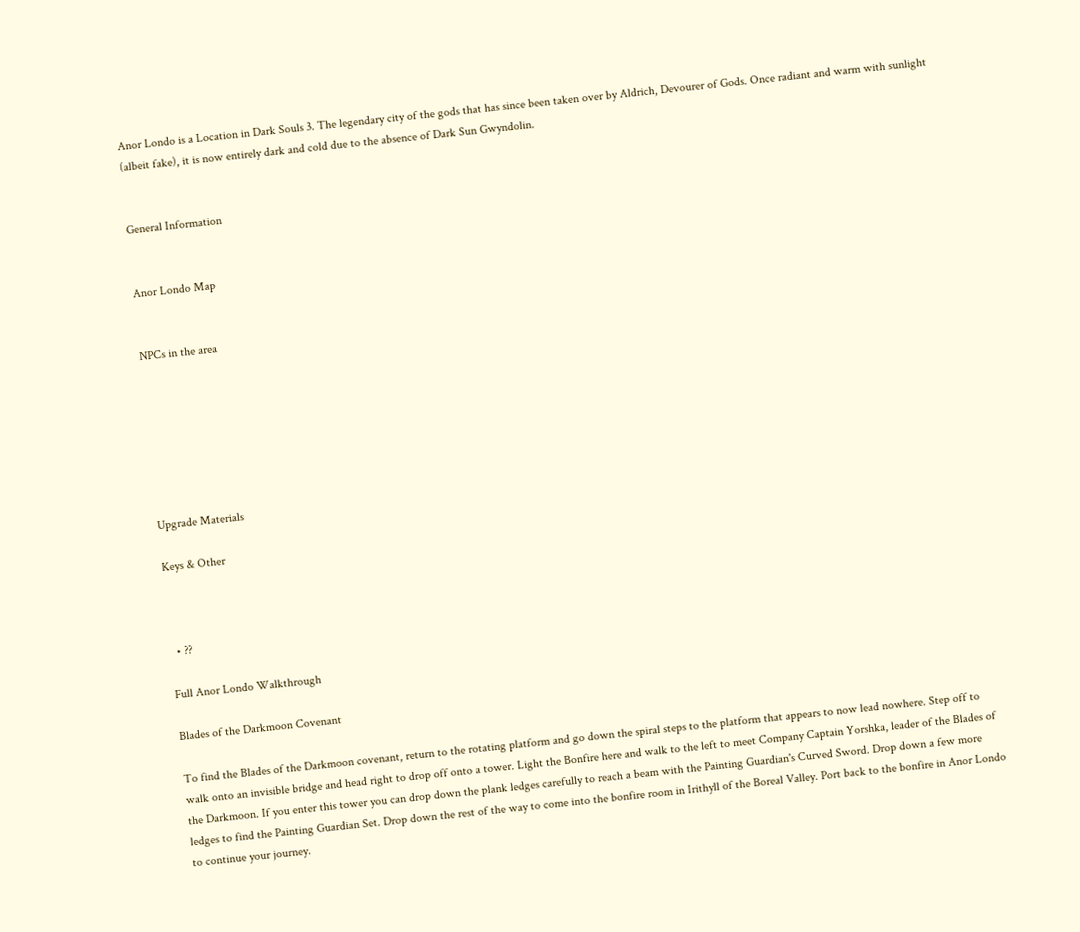Anor Londo is a Location in Dark Souls 3. The legendary city of the gods that has since been taken over by Aldrich, Devourer of Gods. Once radiant and warm with sunlight (albeit fake), it is now entirely dark and cold due to the absence of Dark Sun Gwyndolin.


General Information


Anor Londo Map


NPCs in the area







Upgrade Materials

Keys & Other



  • ??

Full Anor Londo Walkthrough

Blades of the Darkmoon Covenant

To find the Blades of the Darkmoon covenant, return to the rotating platform and go down the spiral steps to the platform that appears to now lead nowhere. Step off to walk onto an invisible bridge and head right to drop off onto a tower. Light the Bonfire here and walk to the left to meet Company Captain Yorshka, leader of the Blades of the Darkmoon. If you enter this tower you can drop down the plank ledges carefully to reach a beam with the Painting Guardian's Curved Sword. Drop down a few more ledges to find the Painting Guardian Set. Drop down the rest of the way to come into the bonfire room in Irithyll of the Boreal Valley. Port back to the bonfire in Anor Londo to continue your journey.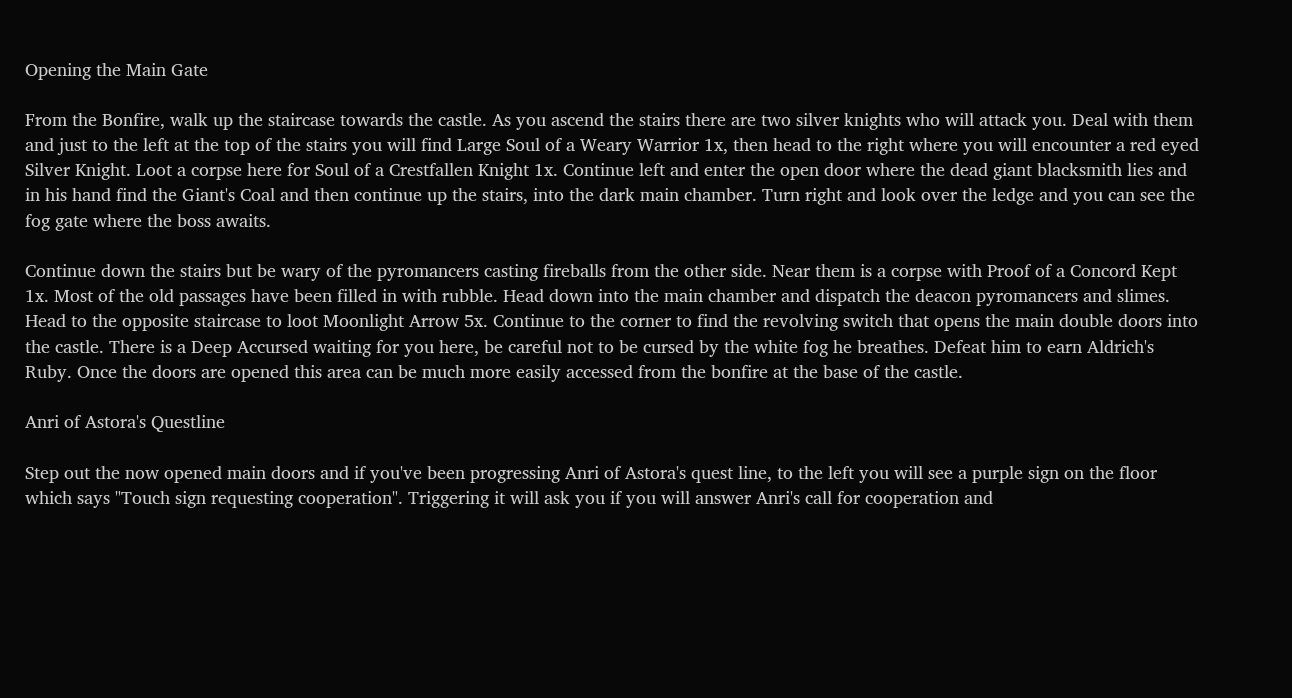Opening the Main Gate

From the Bonfire, walk up the staircase towards the castle. As you ascend the stairs there are two silver knights who will attack you. Deal with them and just to the left at the top of the stairs you will find Large Soul of a Weary Warrior 1x, then head to the right where you will encounter a red eyed Silver Knight. Loot a corpse here for Soul of a Crestfallen Knight 1x. Continue left and enter the open door where the dead giant blacksmith lies and in his hand find the Giant's Coal and then continue up the stairs, into the dark main chamber. Turn right and look over the ledge and you can see the fog gate where the boss awaits.

Continue down the stairs but be wary of the pyromancers casting fireballs from the other side. Near them is a corpse with Proof of a Concord Kept 1x. Most of the old passages have been filled in with rubble. Head down into the main chamber and dispatch the deacon pyromancers and slimes. Head to the opposite staircase to loot Moonlight Arrow 5x. Continue to the corner to find the revolving switch that opens the main double doors into the castle. There is a Deep Accursed waiting for you here, be careful not to be cursed by the white fog he breathes. Defeat him to earn Aldrich's Ruby. Once the doors are opened this area can be much more easily accessed from the bonfire at the base of the castle.

Anri of Astora's Questline

Step out the now opened main doors and if you've been progressing Anri of Astora's quest line, to the left you will see a purple sign on the floor which says "Touch sign requesting cooperation". Triggering it will ask you if you will answer Anri's call for cooperation and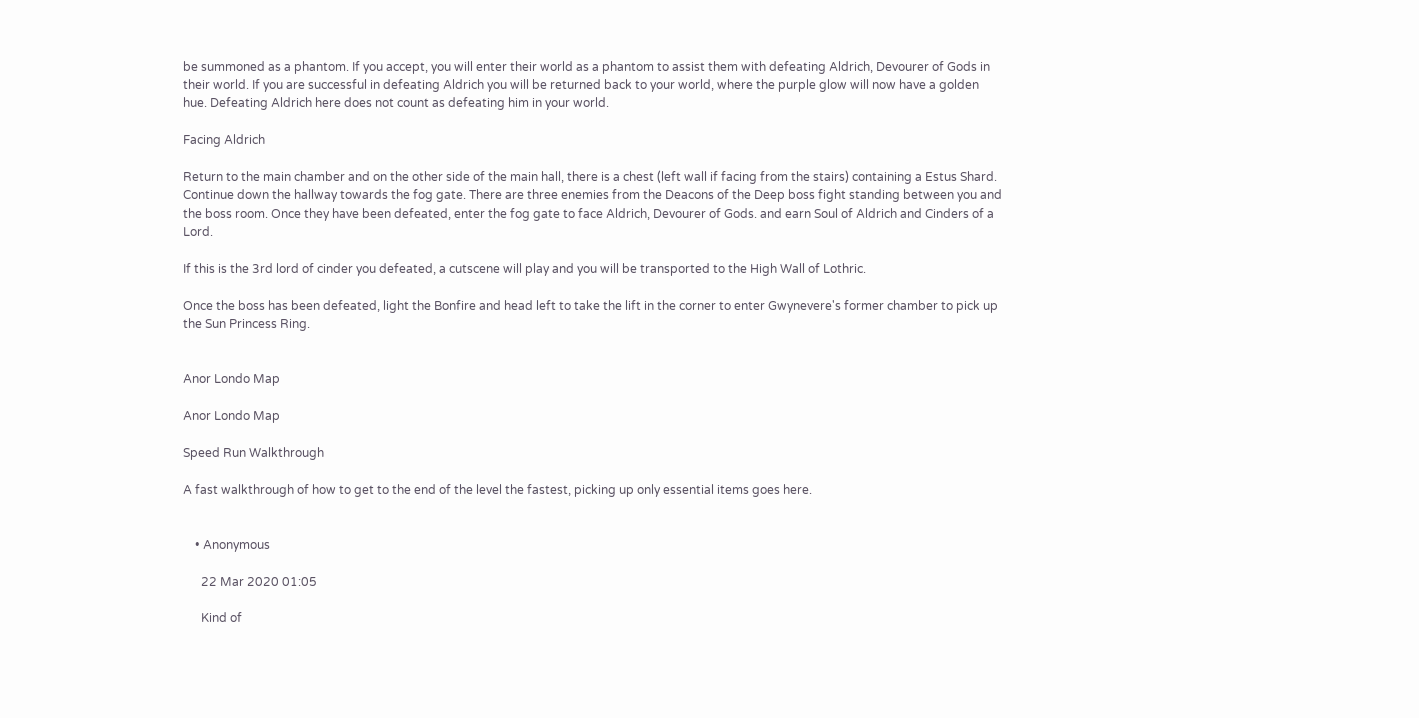be summoned as a phantom. If you accept, you will enter their world as a phantom to assist them with defeating Aldrich, Devourer of Gods in their world. If you are successful in defeating Aldrich you will be returned back to your world, where the purple glow will now have a golden hue. Defeating Aldrich here does not count as defeating him in your world.

Facing Aldrich

Return to the main chamber and on the other side of the main hall, there is a chest (left wall if facing from the stairs) containing a Estus Shard. Continue down the hallway towards the fog gate. There are three enemies from the Deacons of the Deep boss fight standing between you and the boss room. Once they have been defeated, enter the fog gate to face Aldrich, Devourer of Gods. and earn Soul of Aldrich and Cinders of a Lord.

If this is the 3rd lord of cinder you defeated, a cutscene will play and you will be transported to the High Wall of Lothric.

Once the boss has been defeated, light the Bonfire and head left to take the lift in the corner to enter Gwynevere's former chamber to pick up the Sun Princess Ring.


Anor Londo Map

Anor Londo Map

Speed Run Walkthrough

A fast walkthrough of how to get to the end of the level the fastest, picking up only essential items goes here.


    • Anonymous

      22 Mar 2020 01:05

      Kind of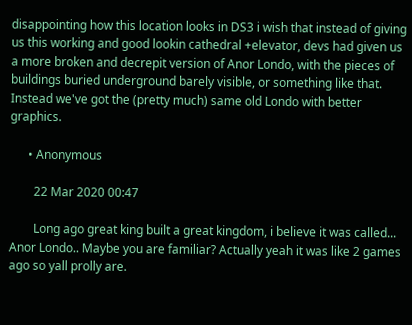disappointing how this location looks in DS3 i wish that instead of giving us this working and good lookin cathedral +elevator, devs had given us a more broken and decrepit version of Anor Londo, with the pieces of buildings buried underground barely visible, or something like that. Instead we've got the (pretty much) same old Londo with better graphics.

      • Anonymous

        22 Mar 2020 00:47

        Long ago great king built a great kingdom, i believe it was called... Anor Londo.. Maybe you are familiar? Actually yeah it was like 2 games ago so yall prolly are.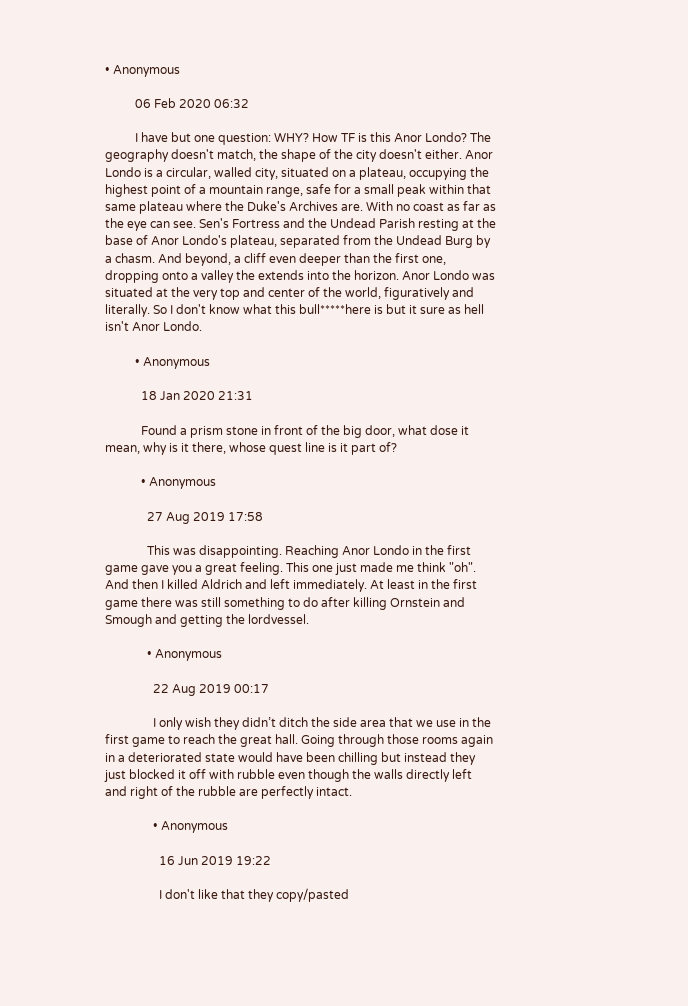• Anonymous

          06 Feb 2020 06:32

          I have but one question: WHY? How TF is this Anor Londo? The geography doesn't match, the shape of the city doesn't either. Anor Londo is a circular, walled city, situated on a plateau, occupying the highest point of a mountain range, safe for a small peak within that same plateau where the Duke's Archives are. With no coast as far as the eye can see. Sen's Fortress and the Undead Parish resting at the base of Anor Londo's plateau, separated from the Undead Burg by a chasm. And beyond, a cliff even deeper than the first one, dropping onto a valley the extends into the horizon. Anor Londo was situated at the very top and center of the world, figuratively and literally. So I don't know what this bull*****here is but it sure as hell isn't Anor Londo.

          • Anonymous

            18 Jan 2020 21:31

            Found a prism stone in front of the big door, what dose it mean, why is it there, whose quest line is it part of?

            • Anonymous

              27 Aug 2019 17:58

              This was disappointing. Reaching Anor Londo in the first game gave you a great feeling. This one just made me think "oh". And then I killed Aldrich and left immediately. At least in the first game there was still something to do after killing Ornstein and Smough and getting the lordvessel.

              • Anonymous

                22 Aug 2019 00:17

                I only wish they didn’t ditch the side area that we use in the first game to reach the great hall. Going through those rooms again in a deteriorated state would have been chilling but instead they just blocked it off with rubble even though the walls directly left and right of the rubble are perfectly intact.

                • Anonymous

                  16 Jun 2019 19:22

                  I don't like that they copy/pasted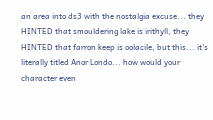an area into ds3 with the nostalgia excuse... they HINTED that smouldering lake is irithyll, they HINTED that farron keep is oolacile, but this... it's literally titled Anor Londo... how would your character even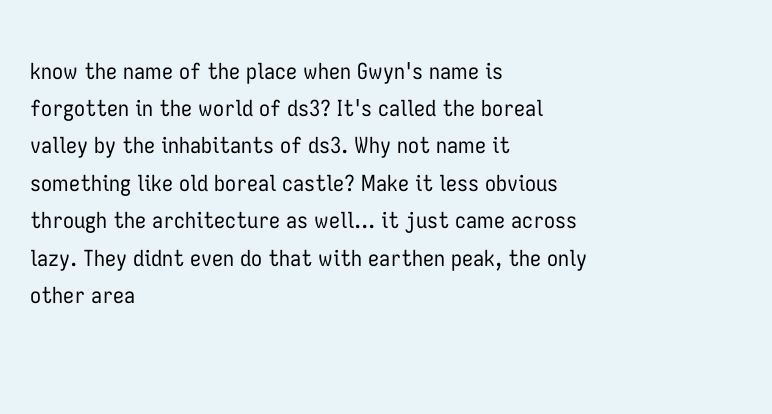know the name of the place when Gwyn's name is forgotten in the world of ds3? It's called the boreal valley by the inhabitants of ds3. Why not name it something like old boreal castle? Make it less obvious through the architecture as well... it just came across lazy. They didnt even do that with earthen peak, the only other area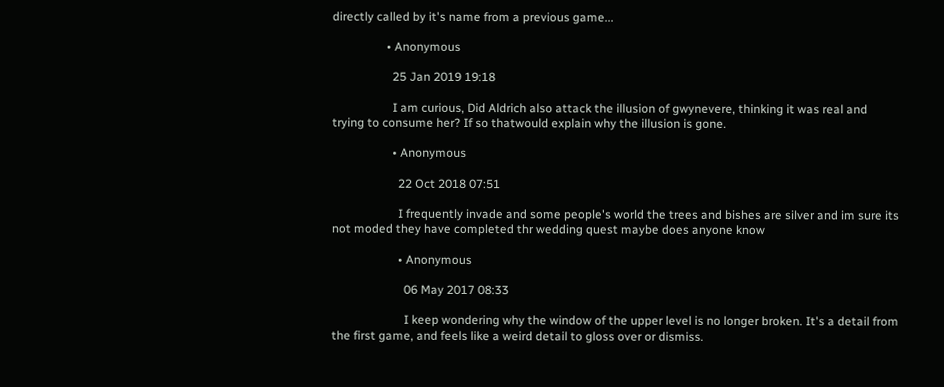directly called by it's name from a previous game...

                  • Anonymous

                    25 Jan 2019 19:18

                    I am curious, Did Aldrich also attack the illusion of gwynevere, thinking it was real and trying to consume her? If so thatwould explain why the illusion is gone.

                    • Anonymous

                      22 Oct 2018 07:51

                      I frequently invade and some people's world the trees and bishes are silver and im sure its not moded they have completed thr wedding quest maybe does anyone know

                      • Anonymous

                        06 May 2017 08:33

                        I keep wondering why the window of the upper level is no longer broken. It's a detail from the first game, and feels like a weird detail to gloss over or dismiss.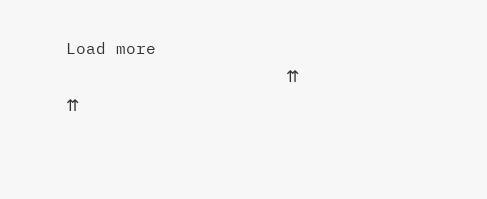Load more
                      ⇈ ⇈